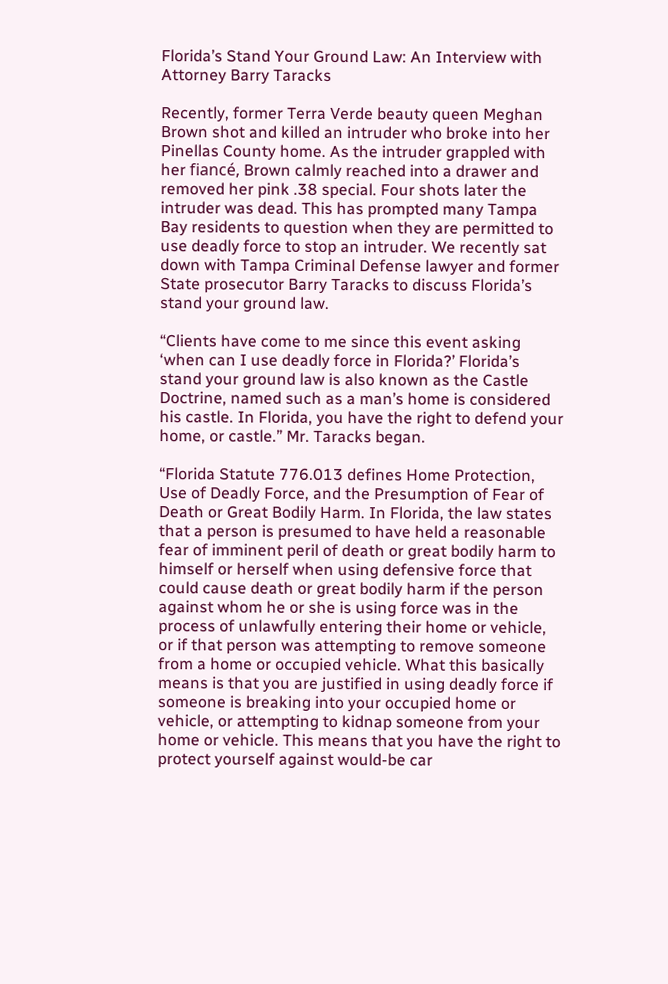Florida’s Stand Your Ground Law: An Interview with Attorney Barry Taracks

Recently, former Terra Verde beauty queen Meghan Brown shot and killed an intruder who broke into her Pinellas County home. As the intruder grappled with her fiancé, Brown calmly reached into a drawer and removed her pink .38 special. Four shots later the intruder was dead. This has prompted many Tampa Bay residents to question when they are permitted to use deadly force to stop an intruder. We recently sat down with Tampa Criminal Defense lawyer and former State prosecutor Barry Taracks to discuss Florida’s stand your ground law.

“Clients have come to me since this event asking ‘when can I use deadly force in Florida?’ Florida’s stand your ground law is also known as the Castle Doctrine, named such as a man’s home is considered his castle. In Florida, you have the right to defend your home, or castle.” Mr. Taracks began.

“Florida Statute 776.013 defines Home Protection, Use of Deadly Force, and the Presumption of Fear of Death or Great Bodily Harm. In Florida, the law states that a person is presumed to have held a reasonable fear of imminent peril of death or great bodily harm to himself or herself when using defensive force that could cause death or great bodily harm if the person against whom he or she is using force was in the process of unlawfully entering their home or vehicle, or if that person was attempting to remove someone from a home or occupied vehicle. What this basically means is that you are justified in using deadly force if someone is breaking into your occupied home or vehicle, or attempting to kidnap someone from your home or vehicle. This means that you have the right to protect yourself against would-be car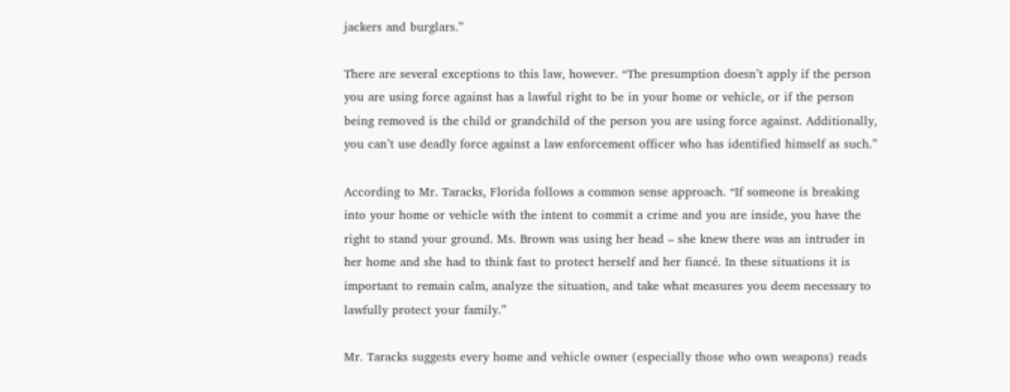jackers and burglars.”

There are several exceptions to this law, however. “The presumption doesn’t apply if the person you are using force against has a lawful right to be in your home or vehicle, or if the person being removed is the child or grandchild of the person you are using force against. Additionally, you can’t use deadly force against a law enforcement officer who has identified himself as such.”

According to Mr. Taracks, Florida follows a common sense approach. “If someone is breaking into your home or vehicle with the intent to commit a crime and you are inside, you have the right to stand your ground. Ms. Brown was using her head – she knew there was an intruder in her home and she had to think fast to protect herself and her fiancé. In these situations it is important to remain calm, analyze the situation, and take what measures you deem necessary to lawfully protect your family.”

Mr. Taracks suggests every home and vehicle owner (especially those who own weapons) reads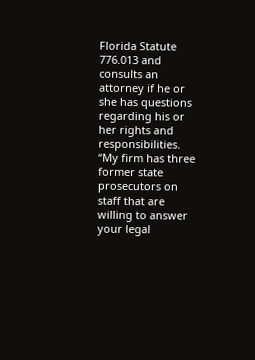Florida Statute 776.013 and consults an attorney if he or she has questions regarding his or her rights and responsibilities. “My firm has three former state prosecutors on staff that are willing to answer your legal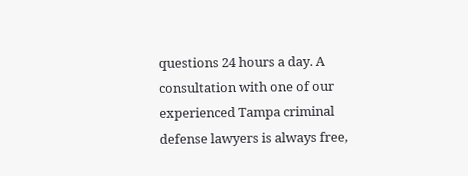questions 24 hours a day. A consultation with one of our experienced Tampa criminal defense lawyers is always free,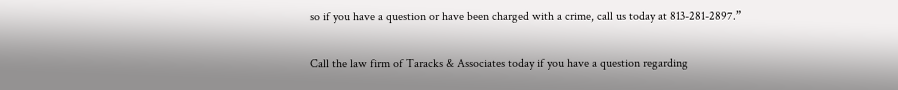so if you have a question or have been charged with a crime, call us today at 813-281-2897.”

Call the law firm of Taracks & Associates today if you have a question regarding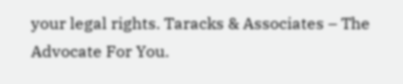your legal rights. Taracks & Associates – The Advocate For You.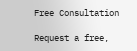Free Consultation

Request a free,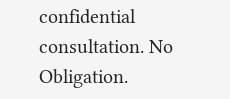confidential consultation. No Obligation.